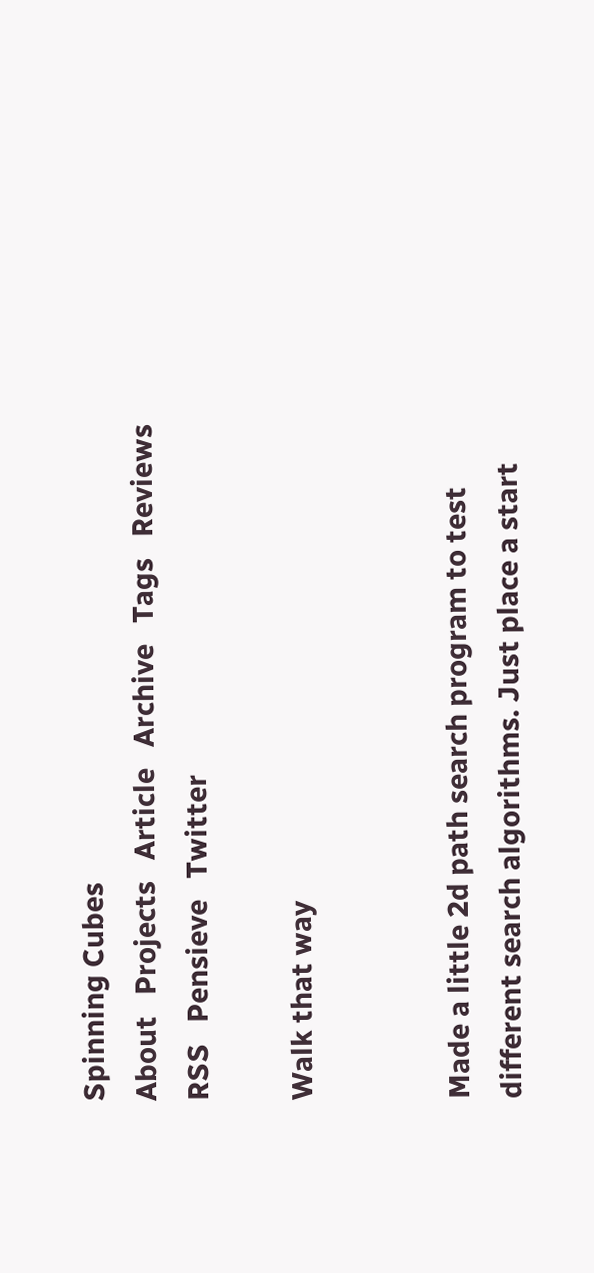Spinning Cubes
About   Projects   Article   Archive   Tags   Reviews   RSS   Pensieve   Twitter

Walk that way


Made a little 2d path search program to test different search algorithms. Just place a start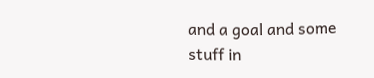and a goal and some stuff in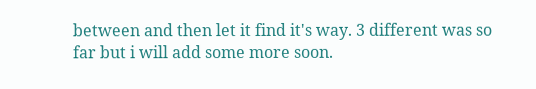between and then let it find it's way. 3 different was so far but i will add some more soon.